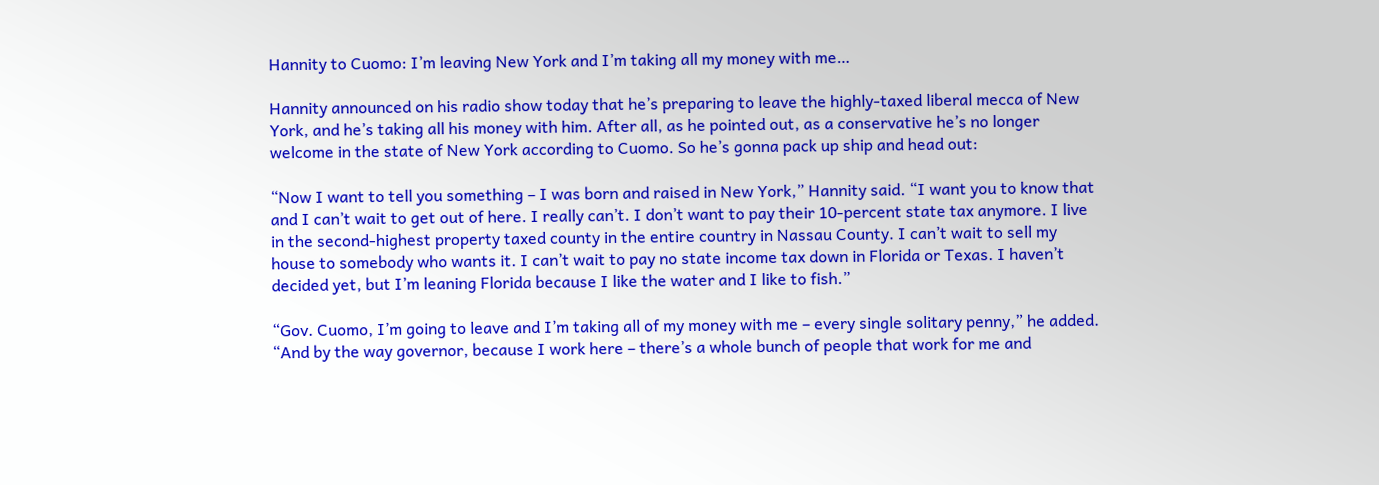Hannity to Cuomo: I’m leaving New York and I’m taking all my money with me…

Hannity announced on his radio show today that he’s preparing to leave the highly-taxed liberal mecca of New York, and he’s taking all his money with him. After all, as he pointed out, as a conservative he’s no longer welcome in the state of New York according to Cuomo. So he’s gonna pack up ship and head out:

“Now I want to tell you something – I was born and raised in New York,” Hannity said. “I want you to know that and I can’t wait to get out of here. I really can’t. I don’t want to pay their 10-percent state tax anymore. I live in the second-highest property taxed county in the entire country in Nassau County. I can’t wait to sell my house to somebody who wants it. I can’t wait to pay no state income tax down in Florida or Texas. I haven’t decided yet, but I’m leaning Florida because I like the water and I like to fish.”

“Gov. Cuomo, I’m going to leave and I’m taking all of my money with me – every single solitary penny,” he added. “And by the way governor, because I work here – there’s a whole bunch of people that work for me and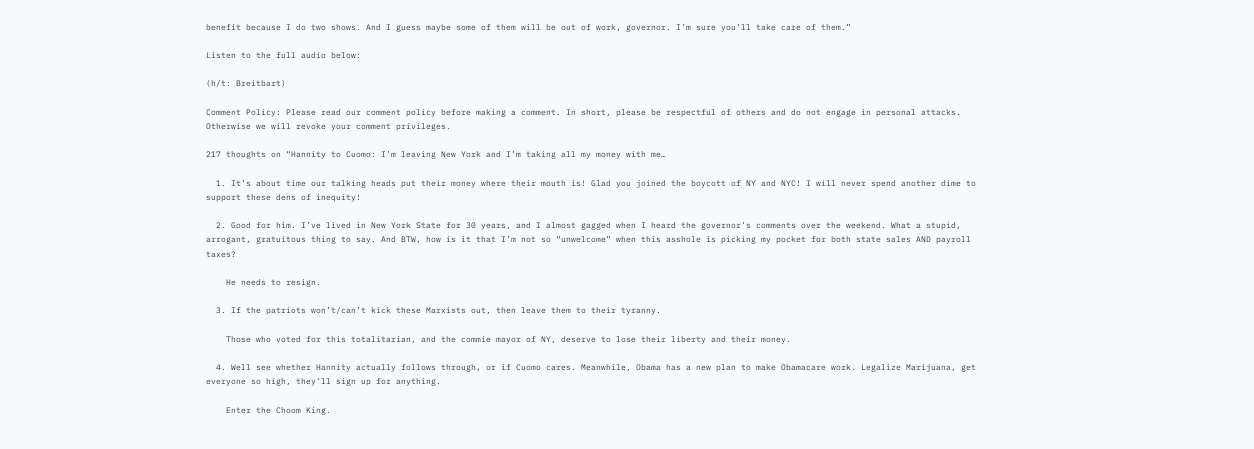benefit because I do two shows. And I guess maybe some of them will be out of work, governor. I’m sure you’ll take care of them.”

Listen to the full audio below:

(h/t: Breitbart)

Comment Policy: Please read our comment policy before making a comment. In short, please be respectful of others and do not engage in personal attacks. Otherwise we will revoke your comment privileges.

217 thoughts on “Hannity to Cuomo: I’m leaving New York and I’m taking all my money with me…

  1. It’s about time our talking heads put their money where their mouth is! Glad you joined the boycott of NY and NYC! I will never spend another dime to support these dens of inequity!

  2. Good for him. I’ve lived in New York State for 30 years, and I almost gagged when I heard the governor’s comments over the weekend. What a stupid, arrogant, gratuitous thing to say. And BTW, how is it that I’m not so “unwelcome” when this asshole is picking my pocket for both state sales AND payroll taxes?

    He needs to resign.

  3. If the patriots won’t/can’t kick these Marxists out, then leave them to their tyranny.

    Those who voted for this totalitarian, and the commie mayor of NY, deserve to lose their liberty and their money.

  4. Well see whether Hannity actually follows through, or if Cuomo cares. Meanwhile, Obama has a new plan to make Obamacare work. Legalize Marijuana, get everyone so high, they’ll sign up for anything.

    Enter the Choom King.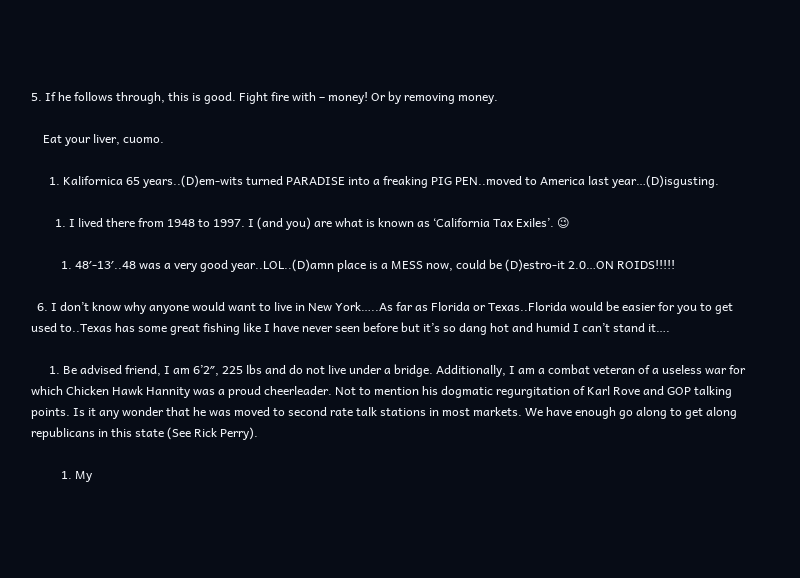5. If he follows through, this is good. Fight fire with – money! Or by removing money.

    Eat your liver, cuomo.

      1. Kalifornica 65 years..(D)em-wits turned PARADISE into a freaking PIG PEN..moved to America last year…(D)isgusting.

        1. I lived there from 1948 to 1997. I (and you) are what is known as ‘California Tax Exiles’. 😉

          1. 48′-13′..48 was a very good year..LOL..(D)amn place is a MESS now, could be (D)estro-it 2.0…ON ROIDS!!!!!

  6. I don’t know why anyone would want to live in New York…..As far as Florida or Texas..Florida would be easier for you to get used to..Texas has some great fishing like I have never seen before but it’s so dang hot and humid I can’t stand it….

      1. Be advised friend, I am 6’2″, 225 lbs and do not live under a bridge. Additionally, I am a combat veteran of a useless war for which Chicken Hawk Hannity was a proud cheerleader. Not to mention his dogmatic regurgitation of Karl Rove and GOP talking points. Is it any wonder that he was moved to second rate talk stations in most markets. We have enough go along to get along republicans in this state (See Rick Perry).

          1. My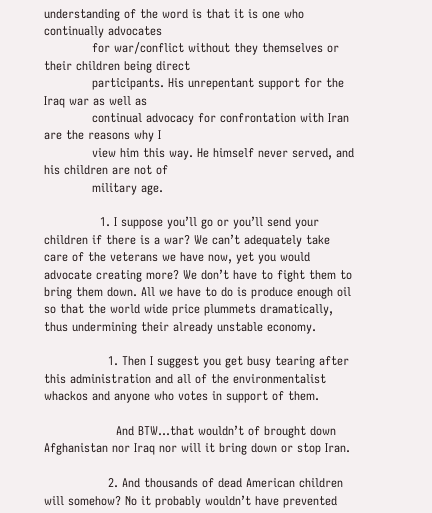understanding of the word is that it is one who continually advocates
            for war/conflict without they themselves or their children being direct
            participants. His unrepentant support for the Iraq war as well as
            continual advocacy for confrontation with Iran are the reasons why I
            view him this way. He himself never served, and his children are not of
            military age.

              1. I suppose you’ll go or you’ll send your children if there is a war? We can’t adequately take care of the veterans we have now, yet you would advocate creating more? We don’t have to fight them to bring them down. All we have to do is produce enough oil so that the world wide price plummets dramatically, thus undermining their already unstable economy.

                1. Then I suggest you get busy tearing after this administration and all of the environmentalist whackos and anyone who votes in support of them.

                  And BTW…that wouldn’t of brought down Afghanistan nor Iraq nor will it bring down or stop Iran.

                2. And thousands of dead American children will somehow? No it probably wouldn’t have prevented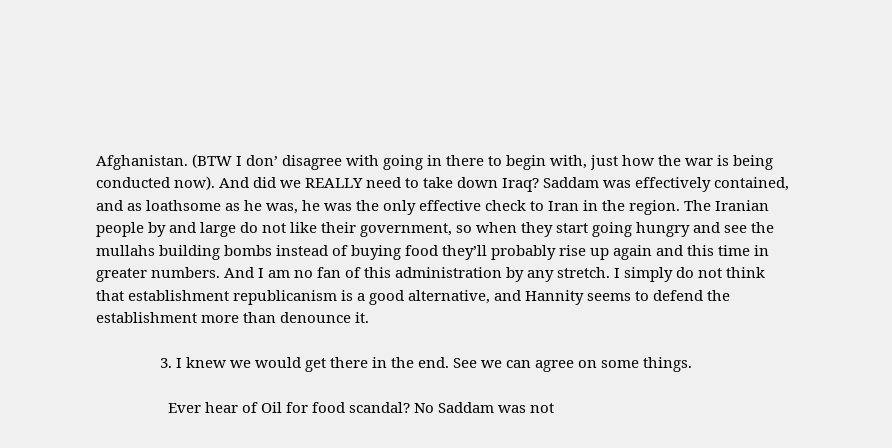Afghanistan. (BTW I don’ disagree with going in there to begin with, just how the war is being conducted now). And did we REALLY need to take down Iraq? Saddam was effectively contained, and as loathsome as he was, he was the only effective check to Iran in the region. The Iranian people by and large do not like their government, so when they start going hungry and see the mullahs building bombs instead of buying food they’ll probably rise up again and this time in greater numbers. And I am no fan of this administration by any stretch. I simply do not think that establishment republicanism is a good alternative, and Hannity seems to defend the establishment more than denounce it.

                3. I knew we would get there in the end. See we can agree on some things.

                  Ever hear of Oil for food scandal? No Saddam was not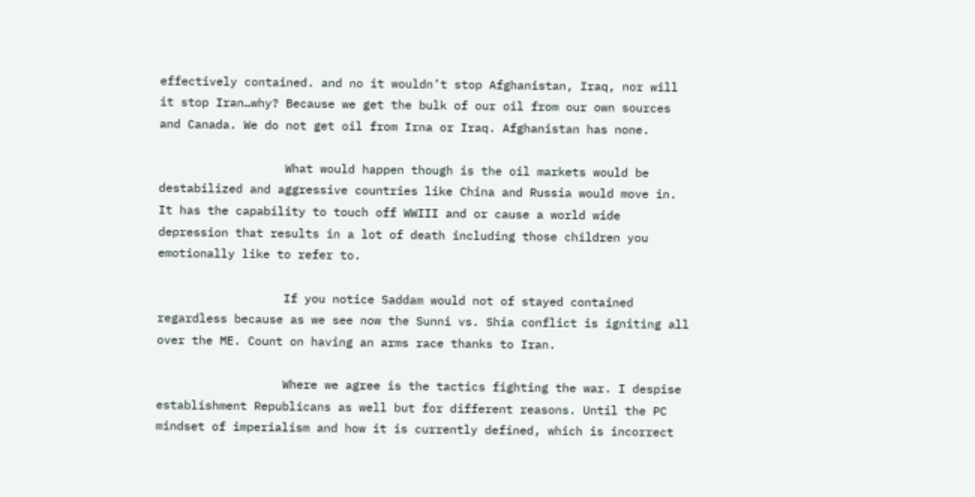effectively contained. and no it wouldn’t stop Afghanistan, Iraq, nor will it stop Iran…why? Because we get the bulk of our oil from our own sources and Canada. We do not get oil from Irna or Iraq. Afghanistan has none.

                  What would happen though is the oil markets would be destabilized and aggressive countries like China and Russia would move in. It has the capability to touch off WWIII and or cause a world wide depression that results in a lot of death including those children you emotionally like to refer to.

                  If you notice Saddam would not of stayed contained regardless because as we see now the Sunni vs. Shia conflict is igniting all over the ME. Count on having an arms race thanks to Iran.

                  Where we agree is the tactics fighting the war. I despise establishment Republicans as well but for different reasons. Until the PC mindset of imperialism and how it is currently defined, which is incorrect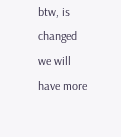btw, is changed we will have more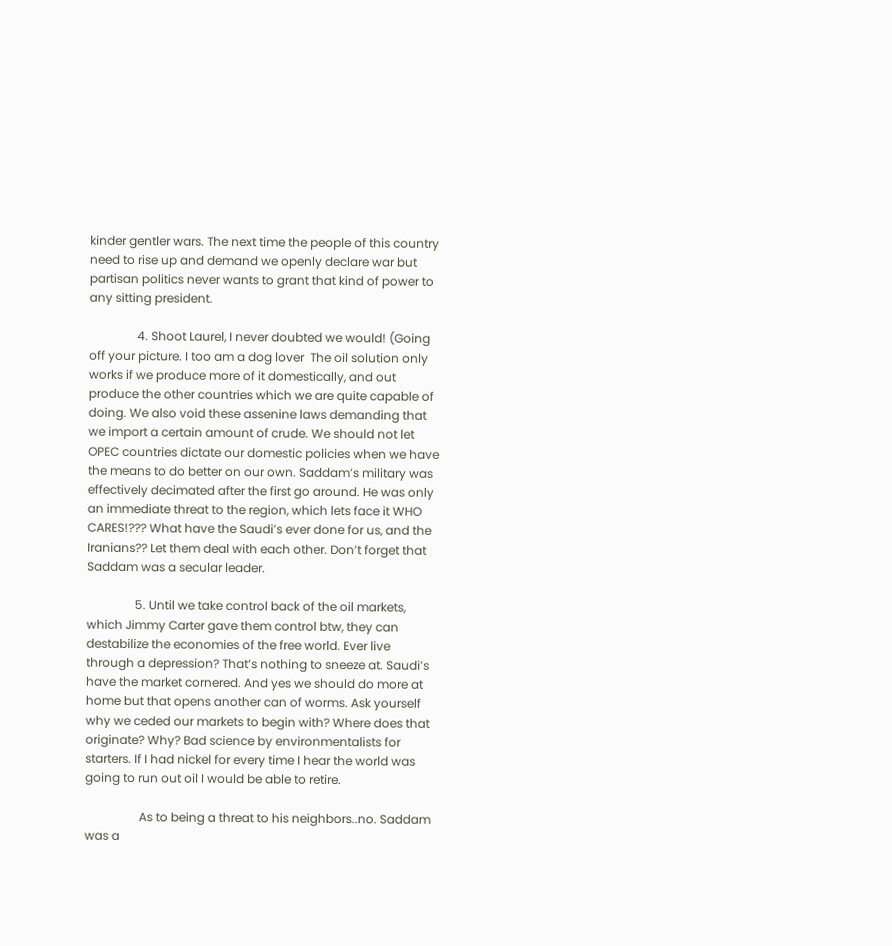kinder gentler wars. The next time the people of this country need to rise up and demand we openly declare war but partisan politics never wants to grant that kind of power to any sitting president.

                4. Shoot Laurel, I never doubted we would! (Going off your picture. I too am a dog lover  The oil solution only works if we produce more of it domestically, and out produce the other countries which we are quite capable of doing. We also void these assenine laws demanding that we import a certain amount of crude. We should not let OPEC countries dictate our domestic policies when we have the means to do better on our own. Saddam’s military was effectively decimated after the first go around. He was only an immediate threat to the region, which lets face it WHO CARES!??? What have the Saudi’s ever done for us, and the Iranians?? Let them deal with each other. Don’t forget that Saddam was a secular leader.

                5. Until we take control back of the oil markets, which Jimmy Carter gave them control btw, they can destabilize the economies of the free world. Ever live through a depression? That’s nothing to sneeze at. Saudi’s have the market cornered. And yes we should do more at home but that opens another can of worms. Ask yourself why we ceded our markets to begin with? Where does that originate? Why? Bad science by environmentalists for starters. If I had nickel for every time I hear the world was going to run out oil I would be able to retire.

                  As to being a threat to his neighbors..no. Saddam was a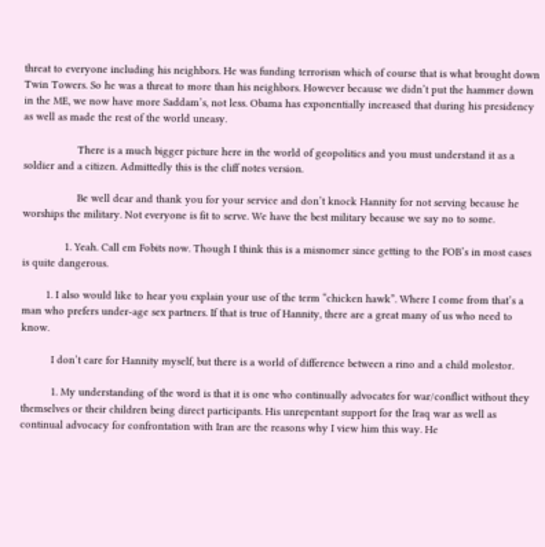threat to everyone including his neighbors. He was funding terrorism which of course that is what brought down Twin Towers. So he was a threat to more than his neighbors. However because we didn’t put the hammer down in the ME, we now have more Saddam’s, not less. Obama has exponentially increased that during his presidency as well as made the rest of the world uneasy.

                  There is a much bigger picture here in the world of geopolitics and you must understand it as a soldier and a citizen. Admittedly this is the cliff notes version.

                  Be well dear and thank you for your service and don’t knock Hannity for not serving because he worships the military. Not everyone is fit to serve. We have the best military because we say no to some.

              1. Yeah. Call em Fobits now. Though I think this is a misnomer since getting to the FOB’s in most cases is quite dangerous.

        1. I also would like to hear you explain your use of the term “chicken hawk”. Where I come from that’s a man who prefers under-age sex partners. If that is true of Hannity, there are a great many of us who need to know.

          I don’t care for Hannity myself, but there is a world of difference between a rino and a child molestor.

          1. My understanding of the word is that it is one who continually advocates for war/conflict without they themselves or their children being direct participants. His unrepentant support for the Iraq war as well as continual advocacy for confrontation with Iran are the reasons why I view him this way. He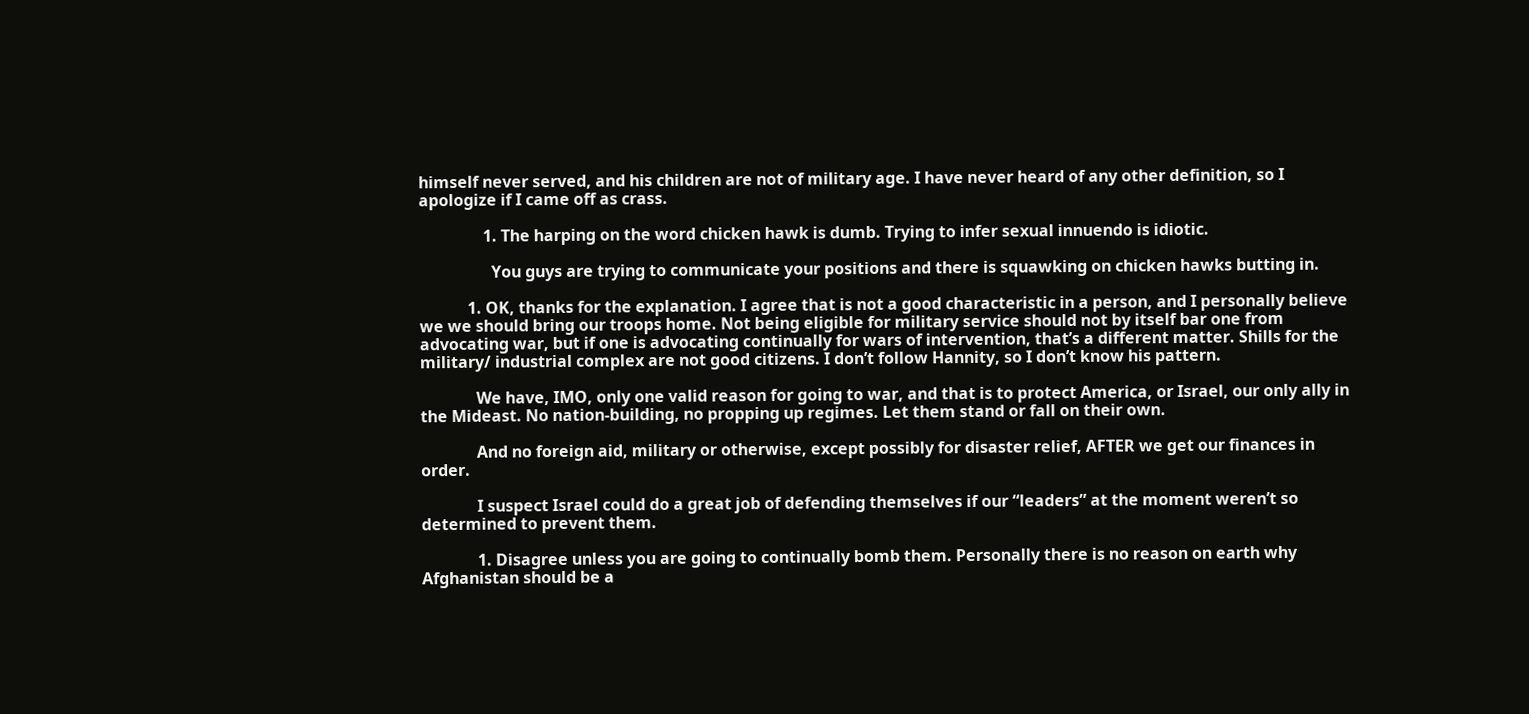himself never served, and his children are not of military age. I have never heard of any other definition, so I apologize if I came off as crass.

                1. The harping on the word chicken hawk is dumb. Trying to infer sexual innuendo is idiotic.

                  You guys are trying to communicate your positions and there is squawking on chicken hawks butting in.

            1. OK, thanks for the explanation. I agree that is not a good characteristic in a person, and I personally believe we we should bring our troops home. Not being eligible for military service should not by itself bar one from advocating war, but if one is advocating continually for wars of intervention, that’s a different matter. Shills for the military/ industrial complex are not good citizens. I don’t follow Hannity, so I don’t know his pattern.

              We have, IMO, only one valid reason for going to war, and that is to protect America, or Israel, our only ally in the Mideast. No nation-building, no propping up regimes. Let them stand or fall on their own.

              And no foreign aid, military or otherwise, except possibly for disaster relief, AFTER we get our finances in order.

              I suspect Israel could do a great job of defending themselves if our “leaders” at the moment weren’t so determined to prevent them.

              1. Disagree unless you are going to continually bomb them. Personally there is no reason on earth why Afghanistan should be a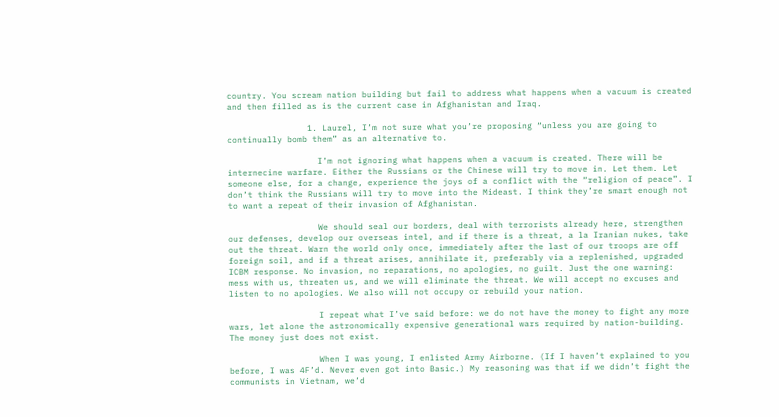country. You scream nation building but fail to address what happens when a vacuum is created and then filled as is the current case in Afghanistan and Iraq.

                1. Laurel, I’m not sure what you’re proposing “unless you are going to continually bomb them” as an alternative to.

                  I’m not ignoring what happens when a vacuum is created. There will be internecine warfare. Either the Russians or the Chinese will try to move in. Let them. Let someone else, for a change, experience the joys of a conflict with the “religion of peace”. I don’t think the Russians will try to move into the Mideast. I think they’re smart enough not to want a repeat of their invasion of Afghanistan.

                  We should seal our borders, deal with terrorists already here, strengthen our defenses, develop our overseas intel, and if there is a threat, a la Iranian nukes, take out the threat. Warn the world only once, immediately after the last of our troops are off foreign soil, and if a threat arises, annihilate it, preferably via a replenished, upgraded ICBM response. No invasion, no reparations, no apologies, no guilt. Just the one warning: mess with us, threaten us, and we will eliminate the threat. We will accept no excuses and listen to no apologies. We also will not occupy or rebuild your nation.

                  I repeat what I’ve said before: we do not have the money to fight any more wars, let alone the astronomically expensive generational wars required by nation-building. The money just does not exist.

                  When I was young, I enlisted Army Airborne. (If I haven’t explained to you before, I was 4F’d. Never even got into Basic.) My reasoning was that if we didn’t fight the communists in Vietnam, we’d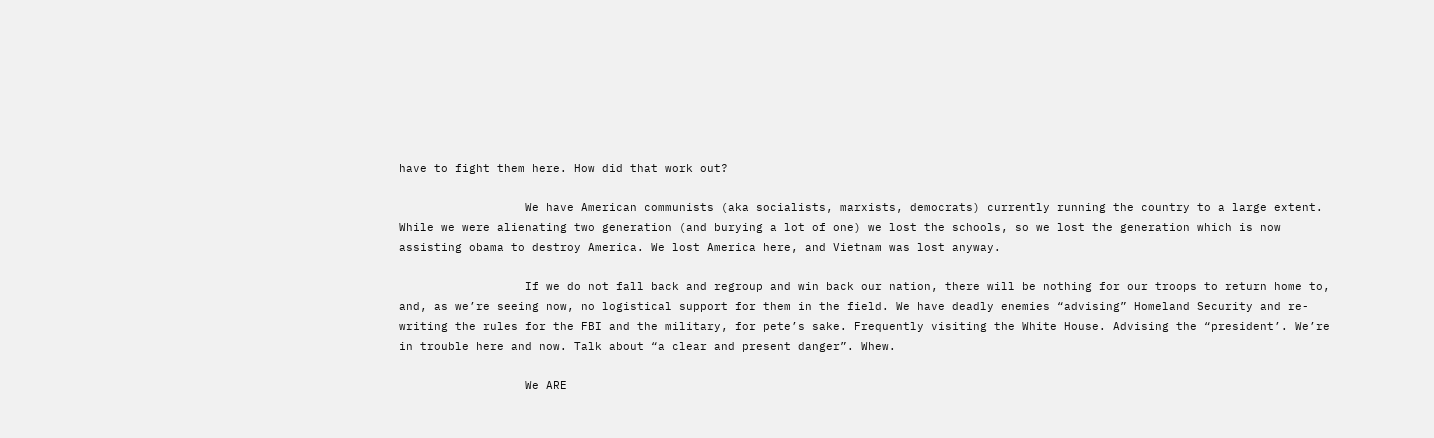have to fight them here. How did that work out?

                  We have American communists (aka socialists, marxists, democrats) currently running the country to a large extent. While we were alienating two generation (and burying a lot of one) we lost the schools, so we lost the generation which is now assisting obama to destroy America. We lost America here, and Vietnam was lost anyway.

                  If we do not fall back and regroup and win back our nation, there will be nothing for our troops to return home to, and, as we’re seeing now, no logistical support for them in the field. We have deadly enemies “advising” Homeland Security and re-writing the rules for the FBI and the military, for pete’s sake. Frequently visiting the White House. Advising the “president’. We’re in trouble here and now. Talk about “a clear and present danger”. Whew.

                  We ARE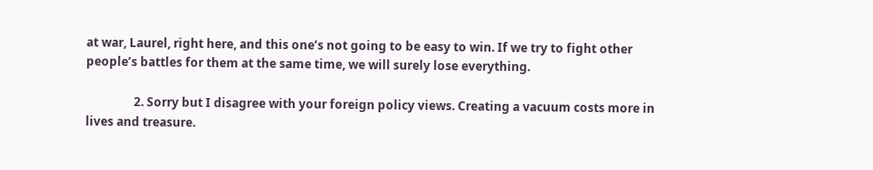at war, Laurel, right here, and this one’s not going to be easy to win. If we try to fight other people’s battles for them at the same time, we will surely lose everything.

                2. Sorry but I disagree with your foreign policy views. Creating a vacuum costs more in lives and treasure.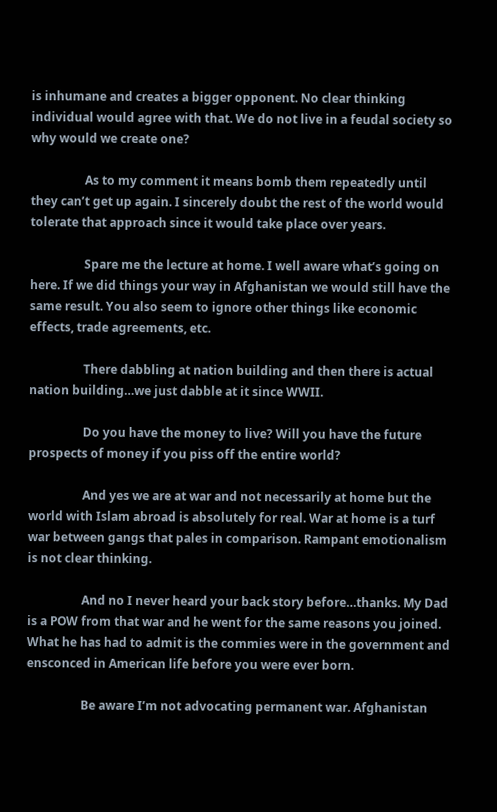is inhumane and creates a bigger opponent. No clear thinking individual would agree with that. We do not live in a feudal society so why would we create one?

                  As to my comment it means bomb them repeatedly until they can’t get up again. I sincerely doubt the rest of the world would tolerate that approach since it would take place over years.

                  Spare me the lecture at home. I well aware what’s going on here. If we did things your way in Afghanistan we would still have the same result. You also seem to ignore other things like economic effects, trade agreements, etc.

                  There dabbling at nation building and then there is actual nation building…we just dabble at it since WWII.

                  Do you have the money to live? Will you have the future prospects of money if you piss off the entire world?

                  And yes we are at war and not necessarily at home but the world with Islam abroad is absolutely for real. War at home is a turf war between gangs that pales in comparison. Rampant emotionalism is not clear thinking.

                  And no I never heard your back story before…thanks. My Dad is a POW from that war and he went for the same reasons you joined. What he has had to admit is the commies were in the government and ensconced in American life before you were ever born.

                  Be aware I’m not advocating permanent war. Afghanistan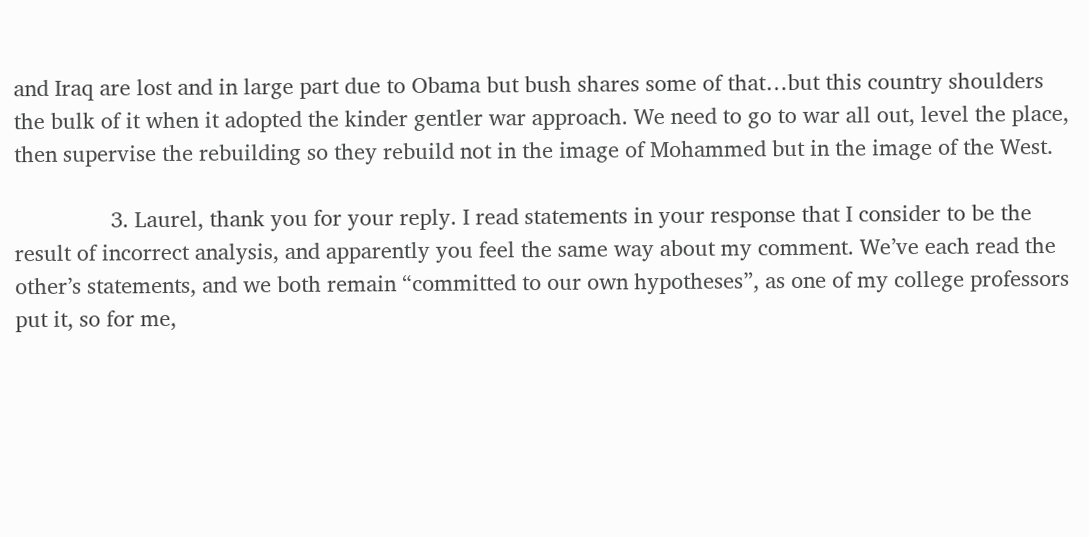and Iraq are lost and in large part due to Obama but bush shares some of that…but this country shoulders the bulk of it when it adopted the kinder gentler war approach. We need to go to war all out, level the place, then supervise the rebuilding so they rebuild not in the image of Mohammed but in the image of the West.

                3. Laurel, thank you for your reply. I read statements in your response that I consider to be the result of incorrect analysis, and apparently you feel the same way about my comment. We’ve each read the other’s statements, and we both remain “committed to our own hypotheses”, as one of my college professors put it, so for me,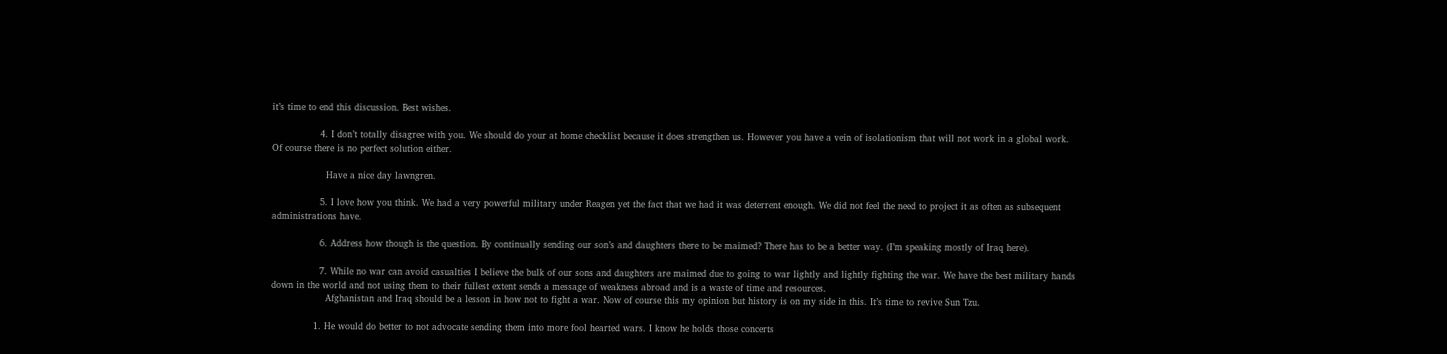it’s time to end this discussion. Best wishes.

                4. I don’t totally disagree with you. We should do your at home checklist because it does strengthen us. However you have a vein of isolationism that will not work in a global work. Of course there is no perfect solution either.

                  Have a nice day lawngren.

                5. I love how you think. We had a very powerful military under Reagen yet the fact that we had it was deterrent enough. We did not feel the need to project it as often as subsequent administrations have.

                6. Address how though is the question. By continually sending our son’s and daughters there to be maimed? There has to be a better way. (I’m speaking mostly of Iraq here).

                7. While no war can avoid casualties I believe the bulk of our sons and daughters are maimed due to going to war lightly and lightly fighting the war. We have the best military hands down in the world and not using them to their fullest extent sends a message of weakness abroad and is a waste of time and resources.
                  Afghanistan and Iraq should be a lesson in how not to fight a war. Now of course this my opinion but history is on my side in this. It’s time to revive Sun Tzu.

              1. He would do better to not advocate sending them into more fool hearted wars. I know he holds those concerts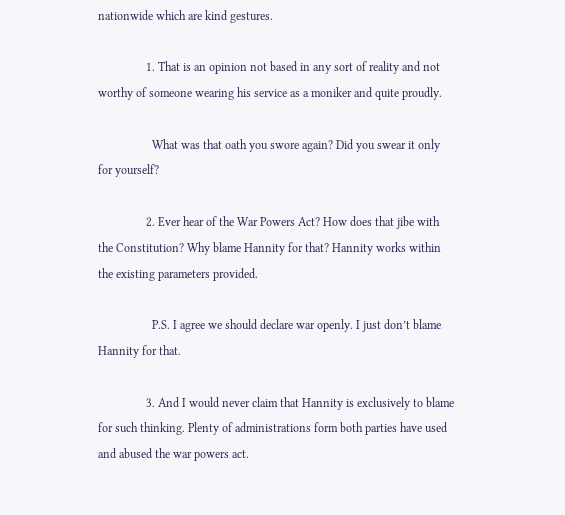nationwide which are kind gestures.

                1. That is an opinion not based in any sort of reality and not worthy of someone wearing his service as a moniker and quite proudly.

                  What was that oath you swore again? Did you swear it only for yourself?

                2. Ever hear of the War Powers Act? How does that jibe with the Constitution? Why blame Hannity for that? Hannity works within the existing parameters provided.

                  P.S. I agree we should declare war openly. I just don’t blame Hannity for that.

                3. And I would never claim that Hannity is exclusively to blame for such thinking. Plenty of administrations form both parties have used and abused the war powers act.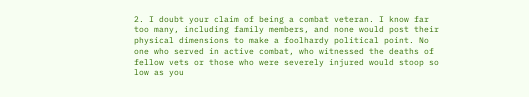2. I doubt your claim of being a combat veteran. I know far too many, including family members, and none would post their physical dimensions to make a foolhardy political point. No one who served in active combat, who witnessed the deaths of fellow vets or those who were severely injured would stoop so low as you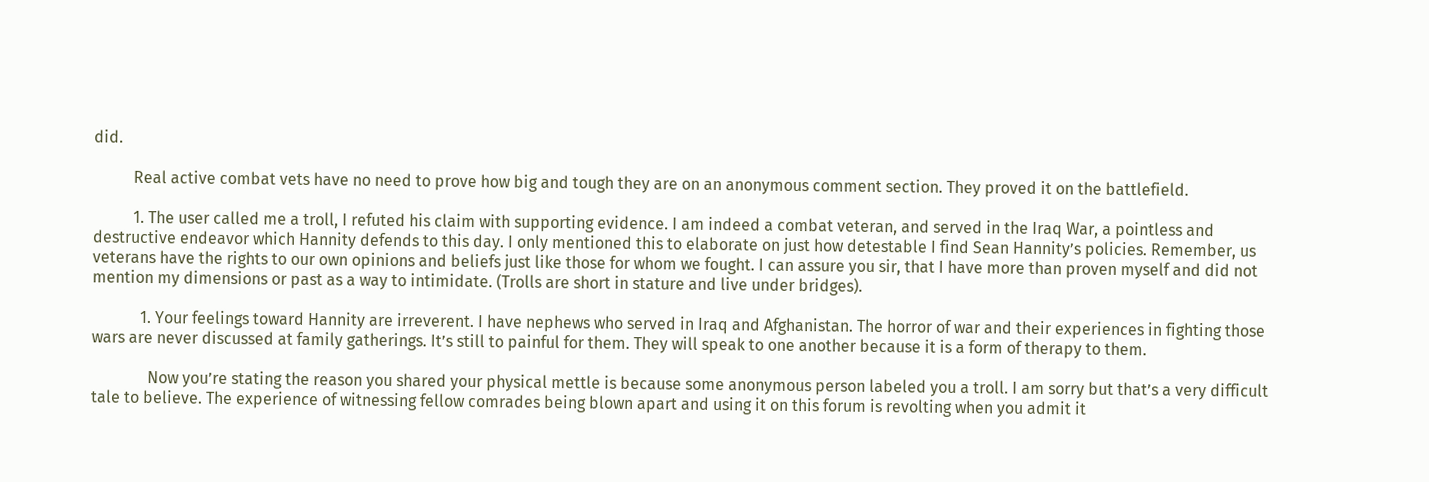did.

          Real active combat vets have no need to prove how big and tough they are on an anonymous comment section. They proved it on the battlefield.

          1. The user called me a troll, I refuted his claim with supporting evidence. I am indeed a combat veteran, and served in the Iraq War, a pointless and destructive endeavor which Hannity defends to this day. I only mentioned this to elaborate on just how detestable I find Sean Hannity’s policies. Remember, us veterans have the rights to our own opinions and beliefs just like those for whom we fought. I can assure you sir, that I have more than proven myself and did not mention my dimensions or past as a way to intimidate. (Trolls are short in stature and live under bridges).

            1. Your feelings toward Hannity are irreverent. I have nephews who served in Iraq and Afghanistan. The horror of war and their experiences in fighting those wars are never discussed at family gatherings. It’s still to painful for them. They will speak to one another because it is a form of therapy to them.

              Now you’re stating the reason you shared your physical mettle is because some anonymous person labeled you a troll. I am sorry but that’s a very difficult tale to believe. The experience of witnessing fellow comrades being blown apart and using it on this forum is revolting when you admit it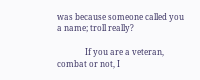was because someone called you a name; troll really?

              If you are a veteran, combat or not, I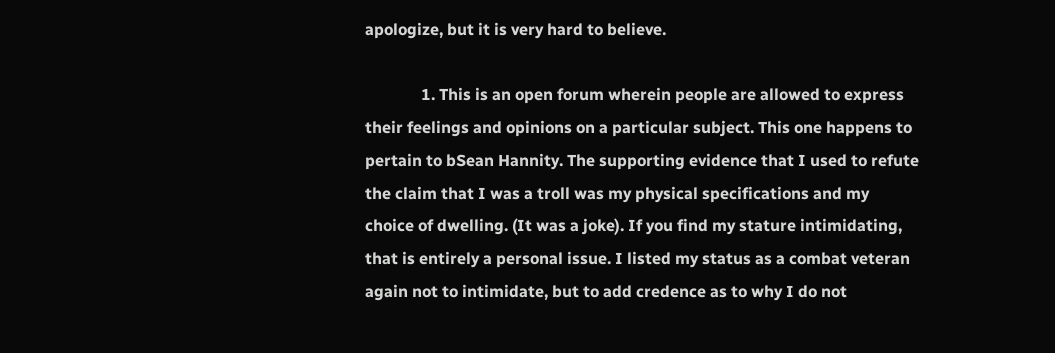apologize, but it is very hard to believe.

              1. This is an open forum wherein people are allowed to express their feelings and opinions on a particular subject. This one happens to pertain to bSean Hannity. The supporting evidence that I used to refute the claim that I was a troll was my physical specifications and my choice of dwelling. (It was a joke). If you find my stature intimidating, that is entirely a personal issue. I listed my status as a combat veteran again not to intimidate, but to add credence as to why I do not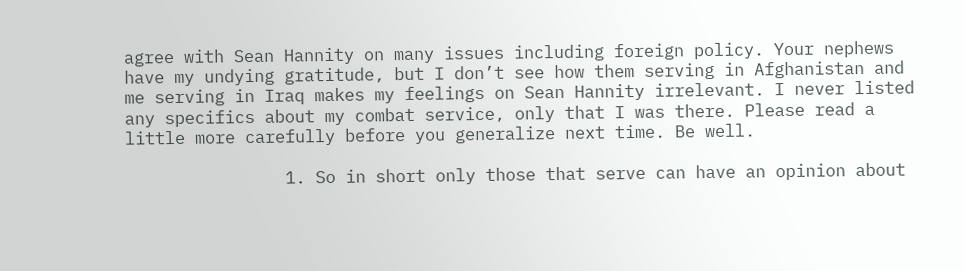agree with Sean Hannity on many issues including foreign policy. Your nephews have my undying gratitude, but I don’t see how them serving in Afghanistan and me serving in Iraq makes my feelings on Sean Hannity irrelevant. I never listed any specifics about my combat service, only that I was there. Please read a little more carefully before you generalize next time. Be well.

                1. So in short only those that serve can have an opinion about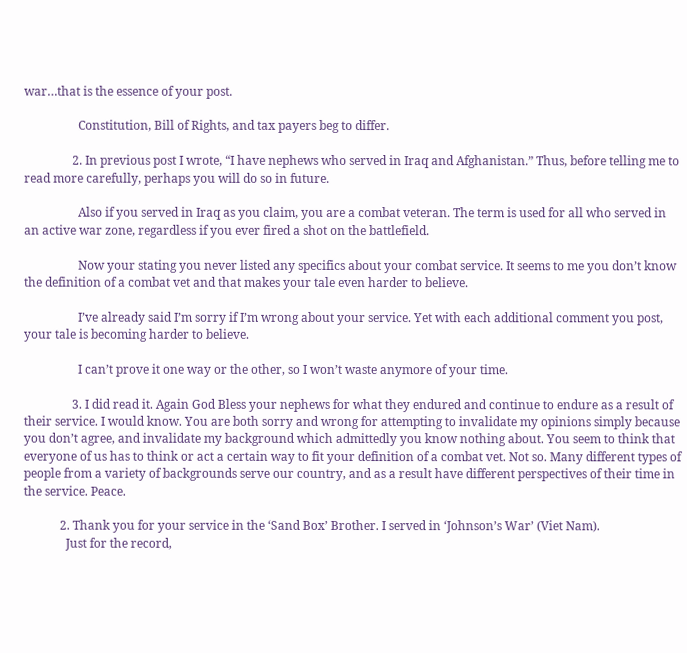war…that is the essence of your post.

                  Constitution, Bill of Rights, and tax payers beg to differ.

                2. In previous post I wrote, “I have nephews who served in Iraq and Afghanistan.” Thus, before telling me to read more carefully, perhaps you will do so in future.

                  Also if you served in Iraq as you claim, you are a combat veteran. The term is used for all who served in an active war zone, regardless if you ever fired a shot on the battlefield.

                  Now your stating you never listed any specifics about your combat service. It seems to me you don’t know the definition of a combat vet and that makes your tale even harder to believe.

                  I’ve already said I’m sorry if I’m wrong about your service. Yet with each additional comment you post, your tale is becoming harder to believe.

                  I can’t prove it one way or the other, so I won’t waste anymore of your time.

                3. I did read it. Again God Bless your nephews for what they endured and continue to endure as a result of their service. I would know. You are both sorry and wrong for attempting to invalidate my opinions simply because you don’t agree, and invalidate my background which admittedly you know nothing about. You seem to think that everyone of us has to think or act a certain way to fit your definition of a combat vet. Not so. Many different types of people from a variety of backgrounds serve our country, and as a result have different perspectives of their time in the service. Peace.

            2. Thank you for your service in the ‘Sand Box’ Brother. I served in ‘Johnson’s War’ (Viet Nam).
              Just for the record,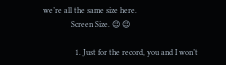we’re all the same size here.
              Screen Size. 😉 😉

                1. Just for the record, you and I won’t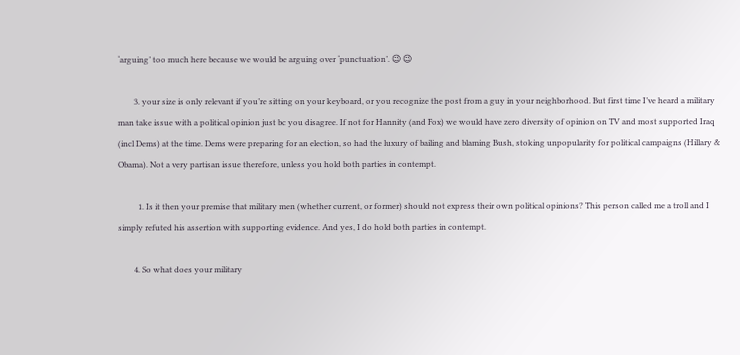‘arguing’ too much here because we would be arguing over ‘punctuation’. 😉 😉

        3. your size is only relevant if you’re sitting on your keyboard, or you recognize the post from a guy in your neighborhood. But first time I’ve heard a military man take issue with a political opinion just bc you disagree. If not for Hannity (and Fox) we would have zero diversity of opinion on TV and most supported Iraq (incl Dems) at the time. Dems were preparing for an election, so had the luxury of bailing and blaming Bush, stoking unpopularity for political campaigns (Hillary & Obama). Not a very partisan issue therefore, unless you hold both parties in contempt.

          1. Is it then your premise that military men (whether current, or former) should not express their own political opinions? This person called me a troll and I simply refuted his assertion with supporting evidence. And yes, I do hold both parties in contempt.

        4. So what does your military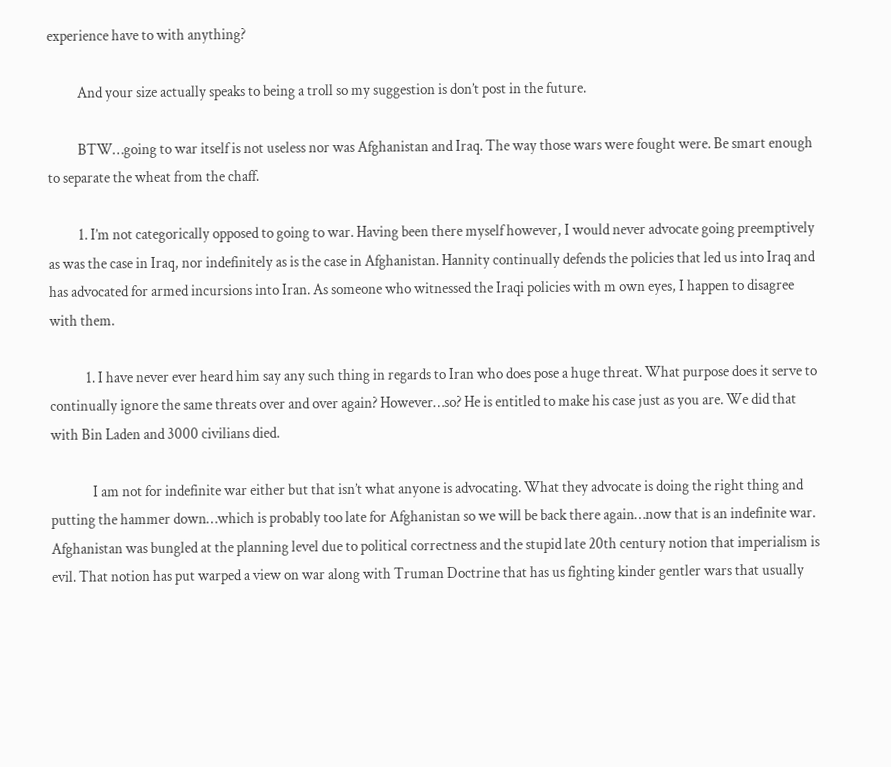experience have to with anything?

          And your size actually speaks to being a troll so my suggestion is don’t post in the future.

          BTW…going to war itself is not useless nor was Afghanistan and Iraq. The way those wars were fought were. Be smart enough to separate the wheat from the chaff.

          1. I’m not categorically opposed to going to war. Having been there myself however, I would never advocate going preemptively as was the case in Iraq, nor indefinitely as is the case in Afghanistan. Hannity continually defends the policies that led us into Iraq and has advocated for armed incursions into Iran. As someone who witnessed the Iraqi policies with m own eyes, I happen to disagree with them.

            1. I have never ever heard him say any such thing in regards to Iran who does pose a huge threat. What purpose does it serve to continually ignore the same threats over and over again? However…so? He is entitled to make his case just as you are. We did that with Bin Laden and 3000 civilians died.

              I am not for indefinite war either but that isn’t what anyone is advocating. What they advocate is doing the right thing and putting the hammer down…which is probably too late for Afghanistan so we will be back there again…now that is an indefinite war. Afghanistan was bungled at the planning level due to political correctness and the stupid late 20th century notion that imperialism is evil. That notion has put warped a view on war along with Truman Doctrine that has us fighting kinder gentler wars that usually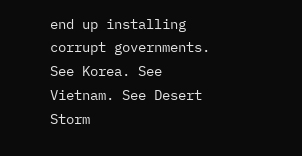end up installing corrupt governments. See Korea. See Vietnam. See Desert Storm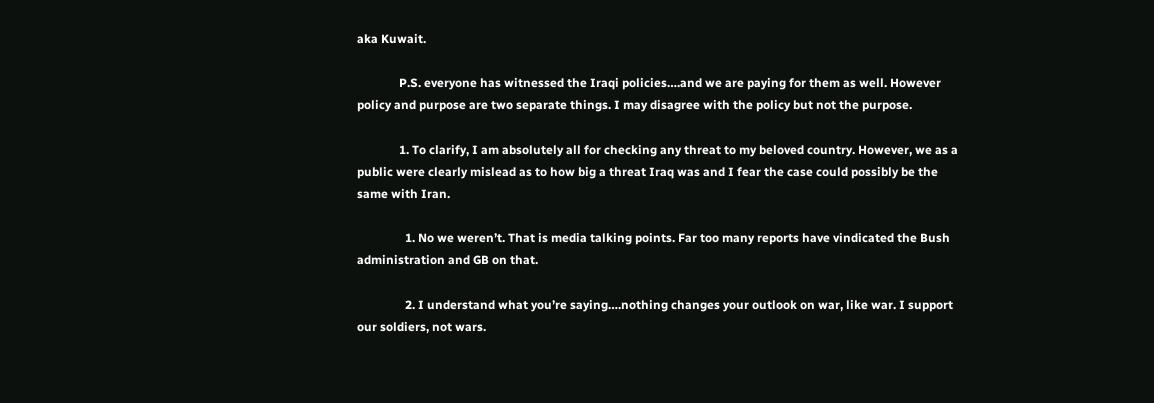aka Kuwait.

              P.S. everyone has witnessed the Iraqi policies….and we are paying for them as well. However policy and purpose are two separate things. I may disagree with the policy but not the purpose.

              1. To clarify, I am absolutely all for checking any threat to my beloved country. However, we as a public were clearly mislead as to how big a threat Iraq was and I fear the case could possibly be the same with Iran.

                1. No we weren’t. That is media talking points. Far too many reports have vindicated the Bush administration and GB on that.

                2. I understand what you’re saying….nothing changes your outlook on war, like war. I support our soldiers, not wars.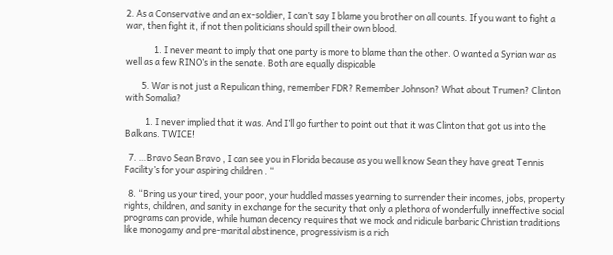2. As a Conservative and an ex-soldier, I can’t say I blame you brother on all counts. If you want to fight a war, then fight it, if not then politicians should spill their own blood.

              1. I never meant to imply that one party is more to blame than the other. O wanted a Syrian war as well as a few RINO’s in the senate. Both are equally dispicable

        5. War is not just a Repulican thing, remember FDR? Remember Johnson? What about Trumen? Clinton with Somalia?

          1. I never implied that it was. And I’ll go further to point out that it was Clinton that got us into the Balkans. TWICE!

  7. …Bravo Sean Bravo , I can see you in Florida because as you well know Sean they have great Tennis Facility’s for your aspiring children . “

  8. “Bring us your tired, your poor, your huddled masses yearning to surrender their incomes, jobs, property rights, children, and sanity in exchange for the security that only a plethora of wonderfully inneffective social programs can provide, while human decency requires that we mock and ridicule barbaric Christian traditions like monogamy and pre-marital abstinence, progressivism is a rich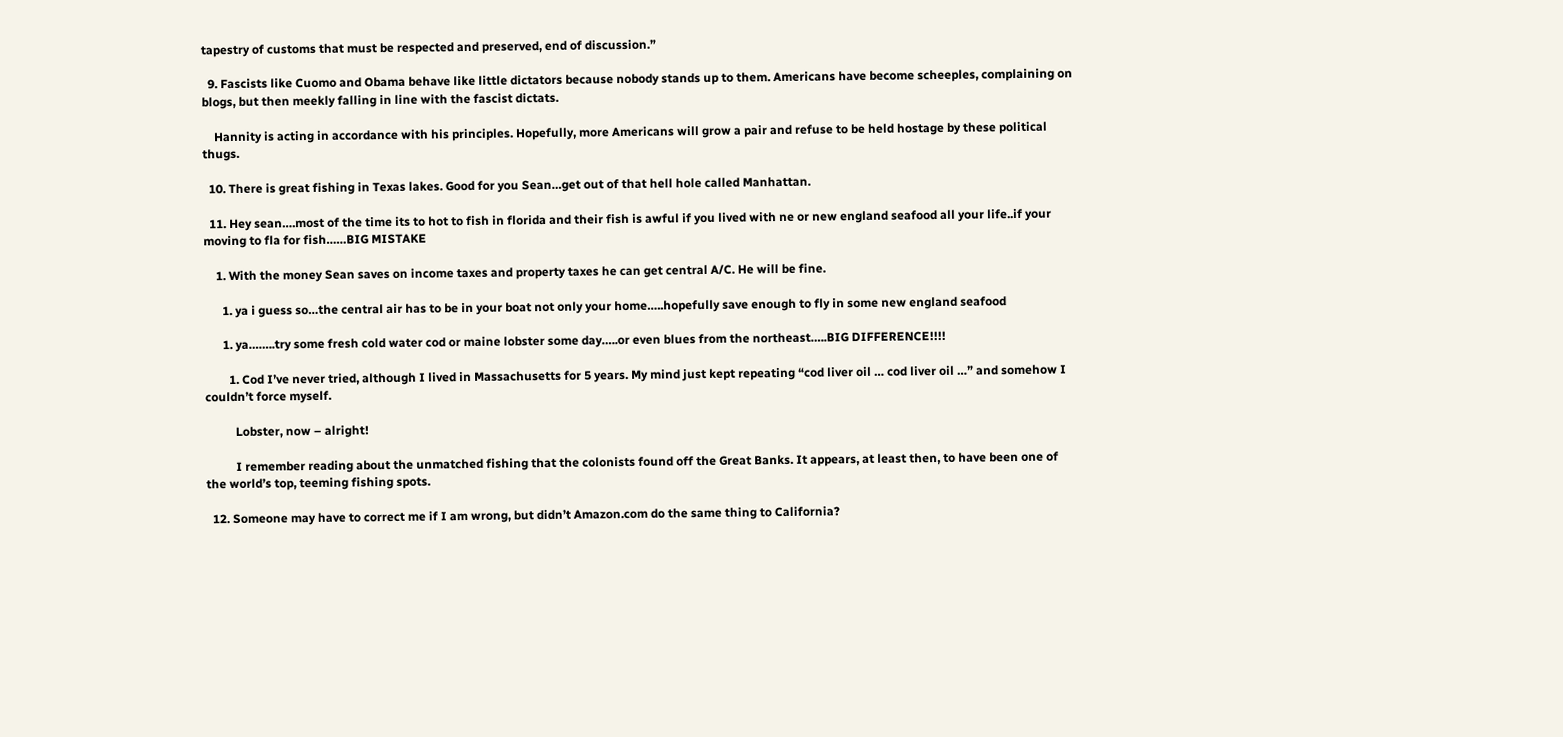tapestry of customs that must be respected and preserved, end of discussion.”

  9. Fascists like Cuomo and Obama behave like little dictators because nobody stands up to them. Americans have become scheeples, complaining on blogs, but then meekly falling in line with the fascist dictats.

    Hannity is acting in accordance with his principles. Hopefully, more Americans will grow a pair and refuse to be held hostage by these political thugs.

  10. There is great fishing in Texas lakes. Good for you Sean…get out of that hell hole called Manhattan.

  11. Hey sean….most of the time its to hot to fish in florida and their fish is awful if you lived with ne or new england seafood all your life..if your moving to fla for fish……BIG MISTAKE

    1. With the money Sean saves on income taxes and property taxes he can get central A/C. He will be fine.

      1. ya i guess so…the central air has to be in your boat not only your home…..hopefully save enough to fly in some new england seafood

      1. ya……..try some fresh cold water cod or maine lobster some day…..or even blues from the northeast…..BIG DIFFERENCE!!!!

        1. Cod I’ve never tried, although I lived in Massachusetts for 5 years. My mind just kept repeating “cod liver oil … cod liver oil …” and somehow I couldn’t force myself.

          Lobster, now – alright!

          I remember reading about the unmatched fishing that the colonists found off the Great Banks. It appears, at least then, to have been one of the world’s top, teeming fishing spots.

  12. Someone may have to correct me if I am wrong, but didn’t Amazon.com do the same thing to California?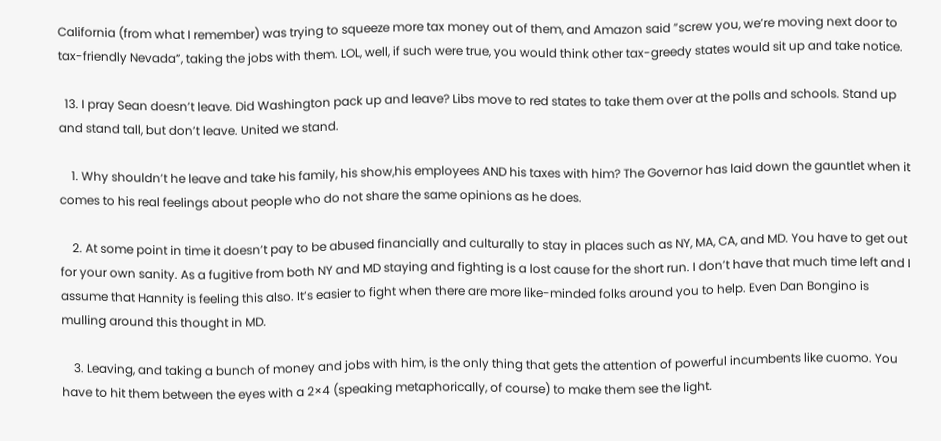California (from what I remember) was trying to squeeze more tax money out of them, and Amazon said ”screw you, we’re moving next door to tax-friendly Nevada”, taking the jobs with them. LOL, well, if such were true, you would think other tax-greedy states would sit up and take notice.

  13. I pray Sean doesn’t leave. Did Washington pack up and leave? Libs move to red states to take them over at the polls and schools. Stand up and stand tall, but don’t leave. United we stand.

    1. Why shouldn’t he leave and take his family, his show,his employees AND his taxes with him? The Governor has laid down the gauntlet when it comes to his real feelings about people who do not share the same opinions as he does.

    2. At some point in time it doesn’t pay to be abused financially and culturally to stay in places such as NY, MA, CA, and MD. You have to get out for your own sanity. As a fugitive from both NY and MD staying and fighting is a lost cause for the short run. I don’t have that much time left and I assume that Hannity is feeling this also. It’s easier to fight when there are more like-minded folks around you to help. Even Dan Bongino is mulling around this thought in MD.

    3. Leaving, and taking a bunch of money and jobs with him, is the only thing that gets the attention of powerful incumbents like cuomo. You have to hit them between the eyes with a 2×4 (speaking metaphorically, of course) to make them see the light.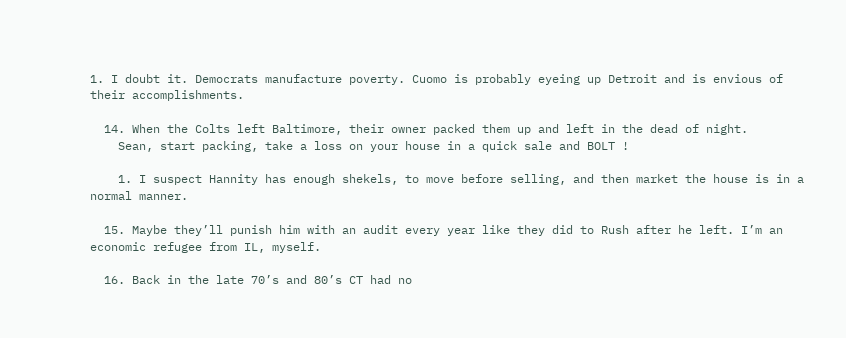1. I doubt it. Democrats manufacture poverty. Cuomo is probably eyeing up Detroit and is envious of their accomplishments.

  14. When the Colts left Baltimore, their owner packed them up and left in the dead of night.
    Sean, start packing, take a loss on your house in a quick sale and BOLT !

    1. I suspect Hannity has enough shekels, to move before selling, and then market the house is in a normal manner.

  15. Maybe they’ll punish him with an audit every year like they did to Rush after he left. I’m an economic refugee from IL, myself.

  16. Back in the late 70’s and 80’s CT had no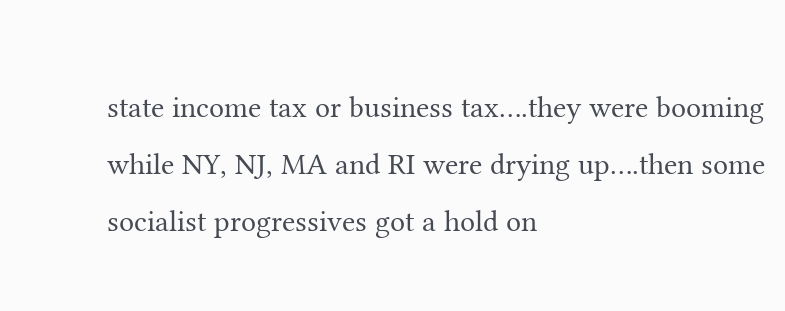state income tax or business tax….they were booming while NY, NJ, MA and RI were drying up….then some socialist progressives got a hold on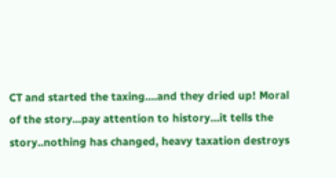CT and started the taxing….and they dried up! Moral of the story…pay attention to history…it tells the story..nothing has changed, heavy taxation destroys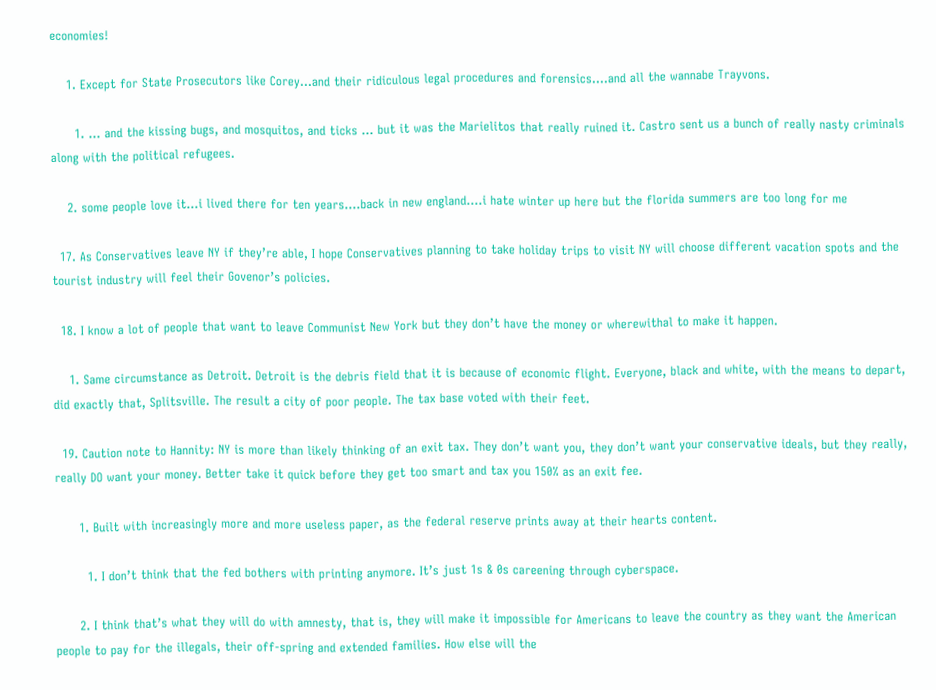economies!

    1. Except for State Prosecutors like Corey…and their ridiculous legal procedures and forensics….and all the wannabe Trayvons.

      1. … and the kissing bugs, and mosquitos, and ticks … but it was the Marielitos that really ruined it. Castro sent us a bunch of really nasty criminals along with the political refugees.

    2. some people love it…i lived there for ten years….back in new england….i hate winter up here but the florida summers are too long for me

  17. As Conservatives leave NY if they’re able, I hope Conservatives planning to take holiday trips to visit NY will choose different vacation spots and the tourist industry will feel their Govenor’s policies.

  18. I know a lot of people that want to leave Communist New York but they don’t have the money or wherewithal to make it happen.

    1. Same circumstance as Detroit. Detroit is the debris field that it is because of economic flight. Everyone, black and white, with the means to depart, did exactly that, Splitsville. The result a city of poor people. The tax base voted with their feet.

  19. Caution note to Hannity: NY is more than likely thinking of an exit tax. They don’t want you, they don’t want your conservative ideals, but they really, really DO want your money. Better take it quick before they get too smart and tax you 150% as an exit fee.

      1. Built with increasingly more and more useless paper, as the federal reserve prints away at their hearts content.

        1. I don’t think that the fed bothers with printing anymore. It’s just 1s & 0s careening through cyberspace.

      2. I think that’s what they will do with amnesty, that is, they will make it impossible for Americans to leave the country as they want the American people to pay for the illegals, their off-spring and extended families. How else will the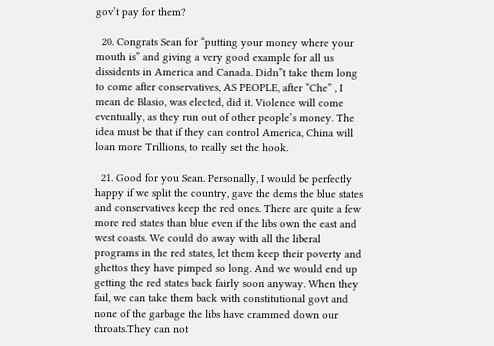gov’t pay for them?

  20. Congrats Sean for “putting your money where your mouth is” and giving a very good example for all us dissidents in America and Canada. Didn”t take them long to come after conservatives, AS PEOPLE, after “Che” , I mean de Blasio, was elected, did it. Violence will come eventually, as they run out of other people’s money. The idea must be that if they can control America, China will loan more Trillions, to really set the hook.

  21. Good for you Sean. Personally, I would be perfectly happy if we split the country, gave the dems the blue states and conservatives keep the red ones. There are quite a few more red states than blue even if the libs own the east and west coasts. We could do away with all the liberal programs in the red states, let them keep their poverty and ghettos they have pimped so long. And we would end up getting the red states back fairly soon anyway. When they fail, we can take them back with constitutional govt and none of the garbage the libs have crammed down our throats.They can not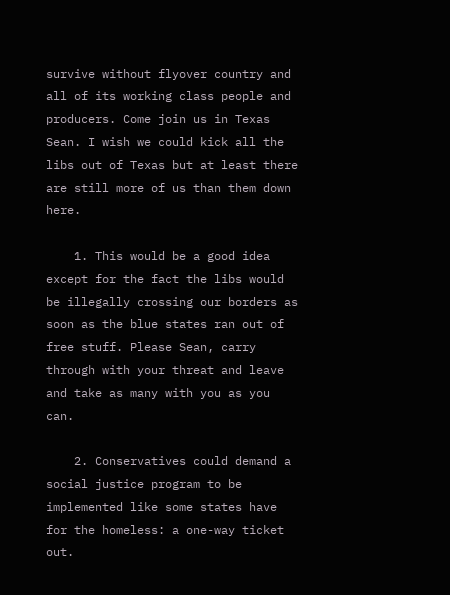survive without flyover country and all of its working class people and producers. Come join us in Texas Sean. I wish we could kick all the libs out of Texas but at least there are still more of us than them down here.

    1. This would be a good idea except for the fact the libs would be illegally crossing our borders as soon as the blue states ran out of free stuff. Please Sean, carry through with your threat and leave and take as many with you as you can.

    2. Conservatives could demand a social justice program to be implemented like some states have for the homeless: a one-way ticket out.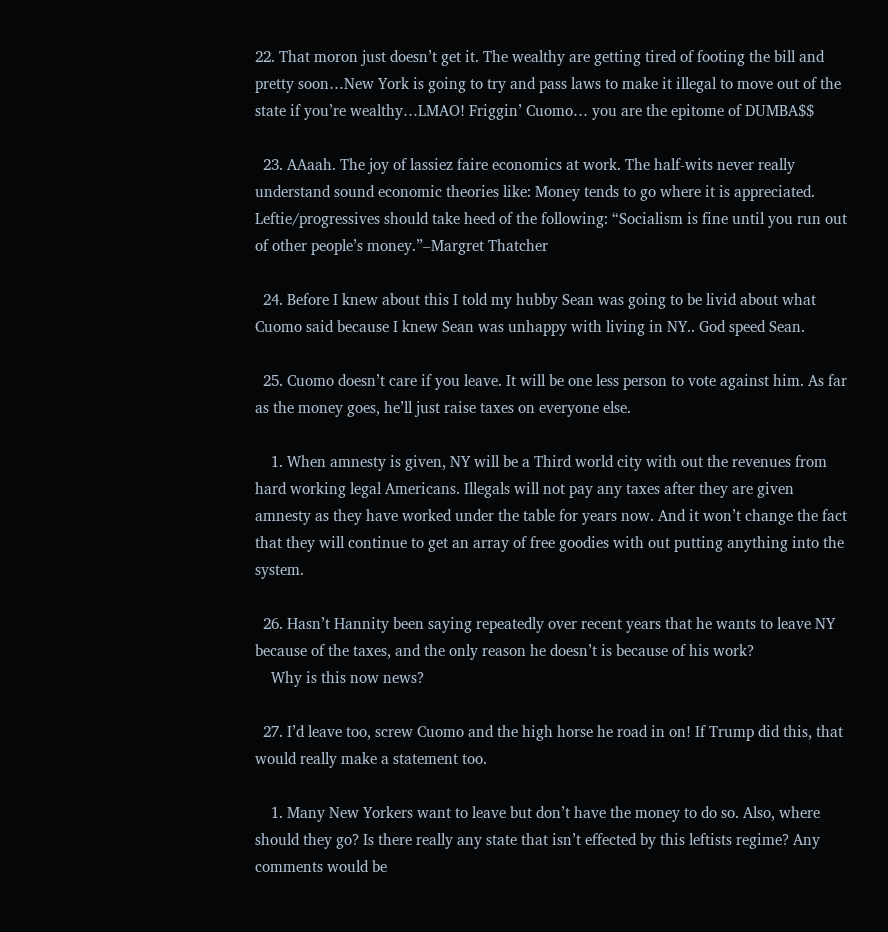22. That moron just doesn’t get it. The wealthy are getting tired of footing the bill and pretty soon…New York is going to try and pass laws to make it illegal to move out of the state if you’re wealthy…LMAO! Friggin’ Cuomo… you are the epitome of DUMBA$$

  23. AAaah. The joy of lassiez faire economics at work. The half-wits never really understand sound economic theories like: Money tends to go where it is appreciated. Leftie/progressives should take heed of the following: “Socialism is fine until you run out of other people’s money.”–Margret Thatcher

  24. Before I knew about this I told my hubby Sean was going to be livid about what Cuomo said because I knew Sean was unhappy with living in NY.. God speed Sean.

  25. Cuomo doesn’t care if you leave. It will be one less person to vote against him. As far as the money goes, he’ll just raise taxes on everyone else.

    1. When amnesty is given, NY will be a Third world city with out the revenues from hard working legal Americans. Illegals will not pay any taxes after they are given amnesty as they have worked under the table for years now. And it won’t change the fact that they will continue to get an array of free goodies with out putting anything into the system.

  26. Hasn’t Hannity been saying repeatedly over recent years that he wants to leave NY because of the taxes, and the only reason he doesn’t is because of his work?
    Why is this now news?

  27. I’d leave too, screw Cuomo and the high horse he road in on! If Trump did this, that would really make a statement too.

    1. Many New Yorkers want to leave but don’t have the money to do so. Also, where should they go? Is there really any state that isn’t effected by this leftists regime? Any comments would be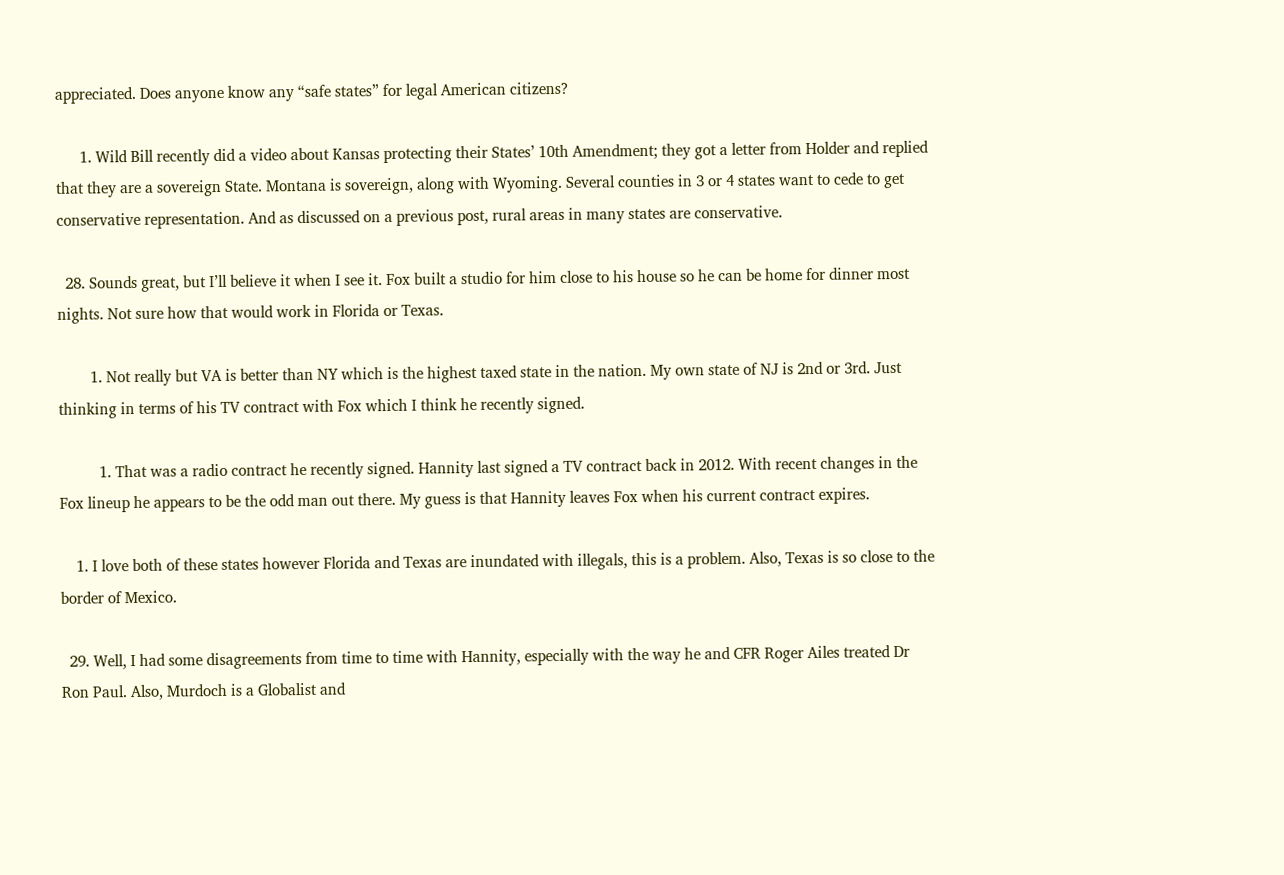appreciated. Does anyone know any “safe states” for legal American citizens?

      1. Wild Bill recently did a video about Kansas protecting their States’ 10th Amendment; they got a letter from Holder and replied that they are a sovereign State. Montana is sovereign, along with Wyoming. Several counties in 3 or 4 states want to cede to get conservative representation. And as discussed on a previous post, rural areas in many states are conservative.

  28. Sounds great, but I’ll believe it when I see it. Fox built a studio for him close to his house so he can be home for dinner most nights. Not sure how that would work in Florida or Texas.

        1. Not really but VA is better than NY which is the highest taxed state in the nation. My own state of NJ is 2nd or 3rd. Just thinking in terms of his TV contract with Fox which I think he recently signed.

          1. That was a radio contract he recently signed. Hannity last signed a TV contract back in 2012. With recent changes in the Fox lineup he appears to be the odd man out there. My guess is that Hannity leaves Fox when his current contract expires.

    1. I love both of these states however Florida and Texas are inundated with illegals, this is a problem. Also, Texas is so close to the border of Mexico.

  29. Well, I had some disagreements from time to time with Hannity, especially with the way he and CFR Roger Ailes treated Dr Ron Paul. Also, Murdoch is a Globalist and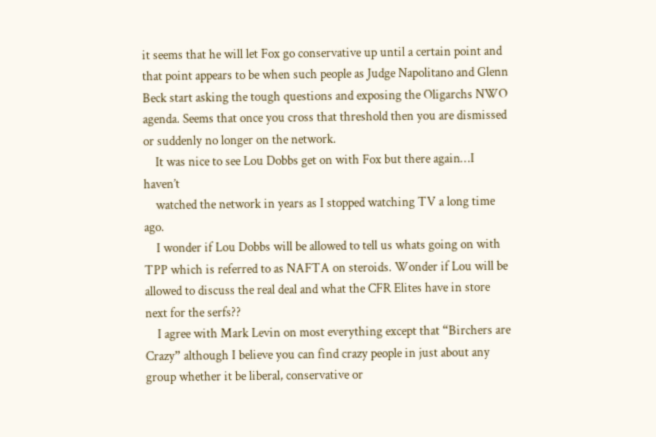it seems that he will let Fox go conservative up until a certain point and that point appears to be when such people as Judge Napolitano and Glenn Beck start asking the tough questions and exposing the Oligarchs NWO agenda. Seems that once you cross that threshold then you are dismissed or suddenly no longer on the network.
    It was nice to see Lou Dobbs get on with Fox but there again…I haven’t
    watched the network in years as I stopped watching TV a long time ago.
    I wonder if Lou Dobbs will be allowed to tell us whats going on with TPP which is referred to as NAFTA on steroids. Wonder if Lou will be allowed to discuss the real deal and what the CFR Elites have in store next for the serfs??
    I agree with Mark Levin on most everything except that “Birchers are Crazy” although I believe you can find crazy people in just about any group whether it be liberal, conservative or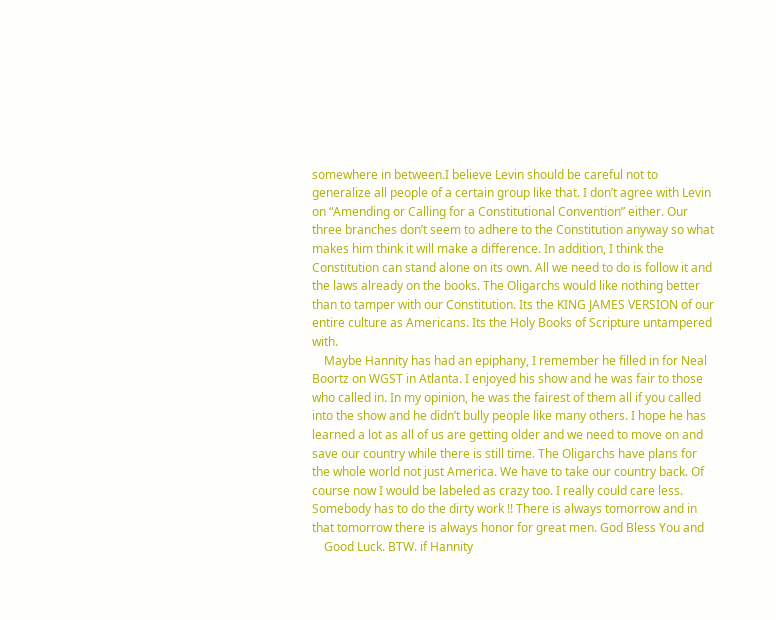somewhere in between.I believe Levin should be careful not to generalize all people of a certain group like that. I don’t agree with Levin on “Amending or Calling for a Constitutional Convention” either. Our three branches don’t seem to adhere to the Constitution anyway so what makes him think it will make a difference. In addition, I think the Constitution can stand alone on its own. All we need to do is follow it and the laws already on the books. The Oligarchs would like nothing better than to tamper with our Constitution. Its the KING JAMES VERSION of our entire culture as Americans. Its the Holy Books of Scripture untampered with.
    Maybe Hannity has had an epiphany, I remember he filled in for Neal Boortz on WGST in Atlanta. I enjoyed his show and he was fair to those who called in. In my opinion, he was the fairest of them all if you called into the show and he didn’t bully people like many others. I hope he has learned a lot as all of us are getting older and we need to move on and save our country while there is still time. The Oligarchs have plans for the whole world not just America. We have to take our country back. Of course now I would be labeled as crazy too. I really could care less. Somebody has to do the dirty work !! There is always tomorrow and in that tomorrow there is always honor for great men. God Bless You and
    Good Luck. BTW. if Hannity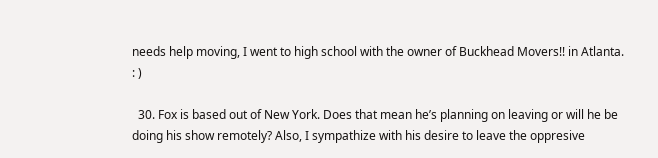needs help moving, I went to high school with the owner of Buckhead Movers!! in Atlanta. : )

  30. Fox is based out of New York. Does that mean he’s planning on leaving or will he be doing his show remotely? Also, I sympathize with his desire to leave the oppresive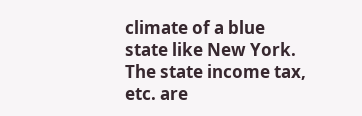climate of a blue state like New York. The state income tax, etc. are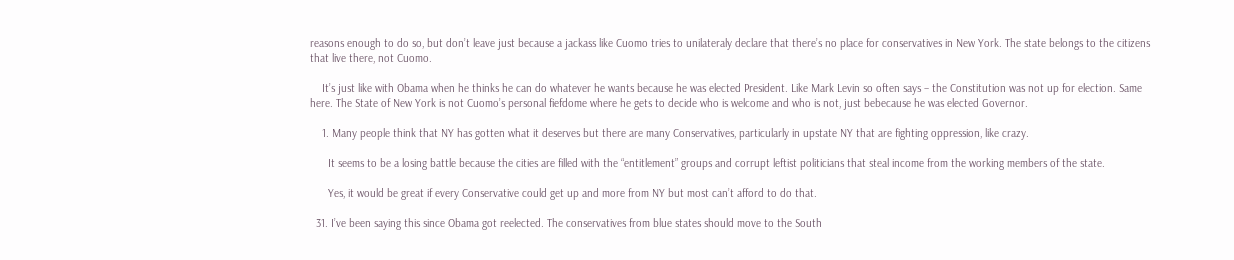reasons enough to do so, but don’t leave just because a jackass like Cuomo tries to unilateraly declare that there’s no place for conservatives in New York. The state belongs to the citizens that live there, not Cuomo.

    It’s just like with Obama when he thinks he can do whatever he wants because he was elected President. Like Mark Levin so often says – the Constitution was not up for election. Same here. The State of New York is not Cuomo’s personal fiefdome where he gets to decide who is welcome and who is not, just bebecause he was elected Governor.

    1. Many people think that NY has gotten what it deserves but there are many Conservatives, particularly in upstate NY that are fighting oppression, like crazy.

      It seems to be a losing battle because the cities are filled with the “entitlement” groups and corrupt leftist politicians that steal income from the working members of the state.

      Yes, it would be great if every Conservative could get up and more from NY but most can’t afford to do that.

  31. I’ve been saying this since Obama got reelected. The conservatives from blue states should move to the South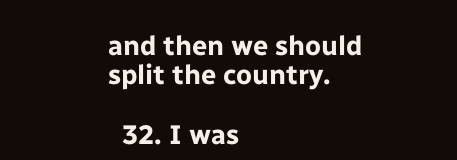and then we should split the country.

  32. I was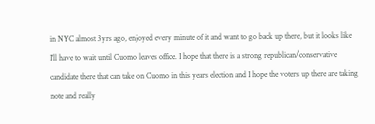in NYC almost 3yrs ago, enjoyed every minute of it and want to go back up there, but it looks like I’ll have to wait until Cuomo leaves office. I hope that there is a strong republican/conservative candidate there that can take on Cuomo in this years election and I hope the voters up there are taking note and really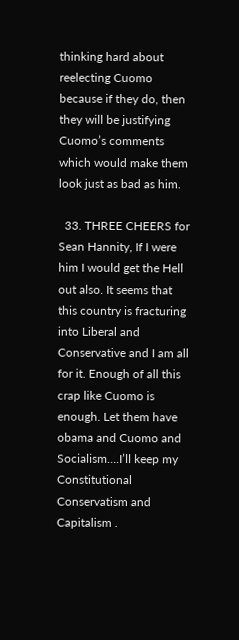thinking hard about reelecting Cuomo because if they do, then they will be justifying Cuomo’s comments which would make them look just as bad as him.

  33. THREE CHEERS for Sean Hannity, If I were him I would get the Hell out also. It seems that this country is fracturing into Liberal and Conservative and I am all for it. Enough of all this crap like Cuomo is enough. Let them have obama and Cuomo and Socialism….I’ll keep my Constitutional Conservatism and Capitalism .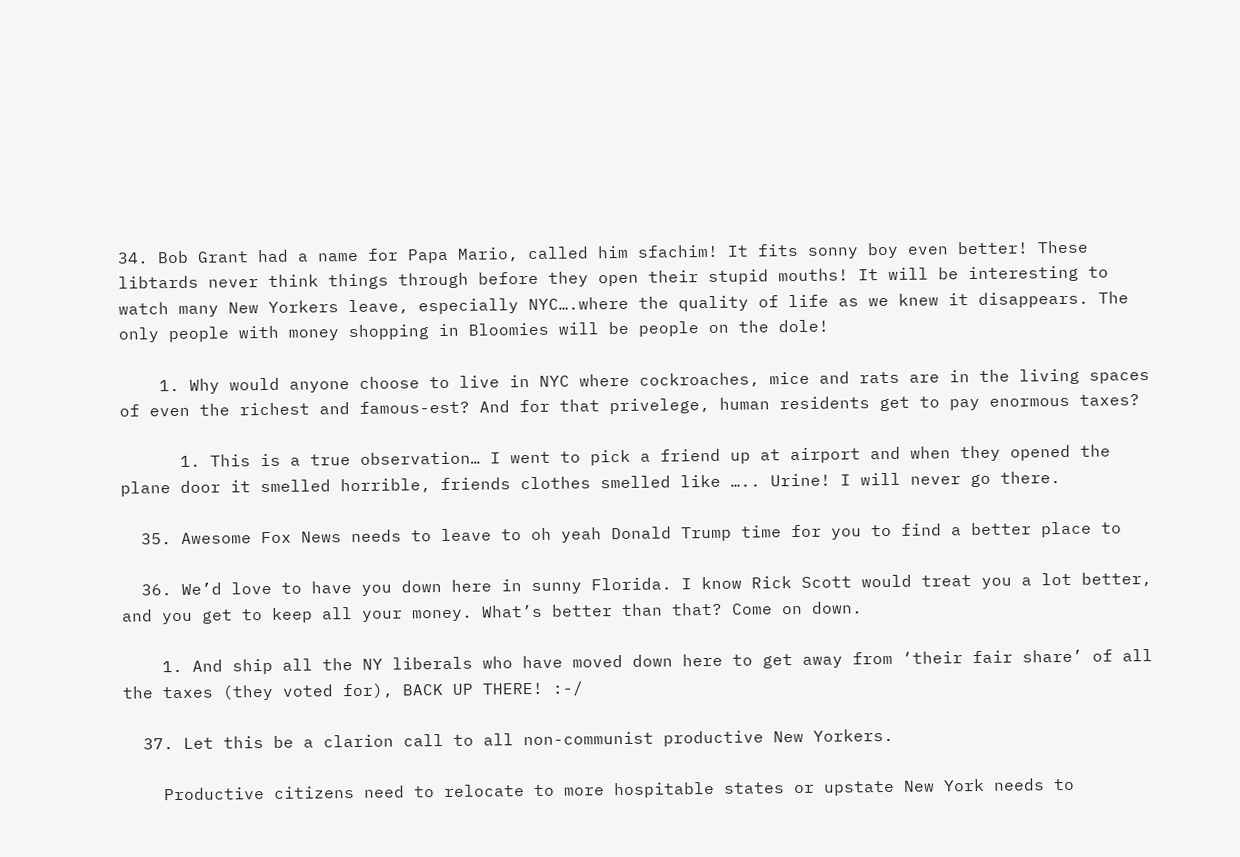34. Bob Grant had a name for Papa Mario, called him sfachim! It fits sonny boy even better! These libtards never think things through before they open their stupid mouths! It will be interesting to watch many New Yorkers leave, especially NYC….where the quality of life as we knew it disappears. The only people with money shopping in Bloomies will be people on the dole!

    1. Why would anyone choose to live in NYC where cockroaches, mice and rats are in the living spaces of even the richest and famous-est? And for that privelege, human residents get to pay enormous taxes?

      1. This is a true observation… I went to pick a friend up at airport and when they opened the plane door it smelled horrible, friends clothes smelled like ….. Urine! I will never go there.

  35. Awesome Fox News needs to leave to oh yeah Donald Trump time for you to find a better place to

  36. We’d love to have you down here in sunny Florida. I know Rick Scott would treat you a lot better, and you get to keep all your money. What’s better than that? Come on down.

    1. And ship all the NY liberals who have moved down here to get away from ‘their fair share’ of all the taxes (they voted for), BACK UP THERE! :-/

  37. Let this be a clarion call to all non-communist productive New Yorkers.

    Productive citizens need to relocate to more hospitable states or upstate New York needs to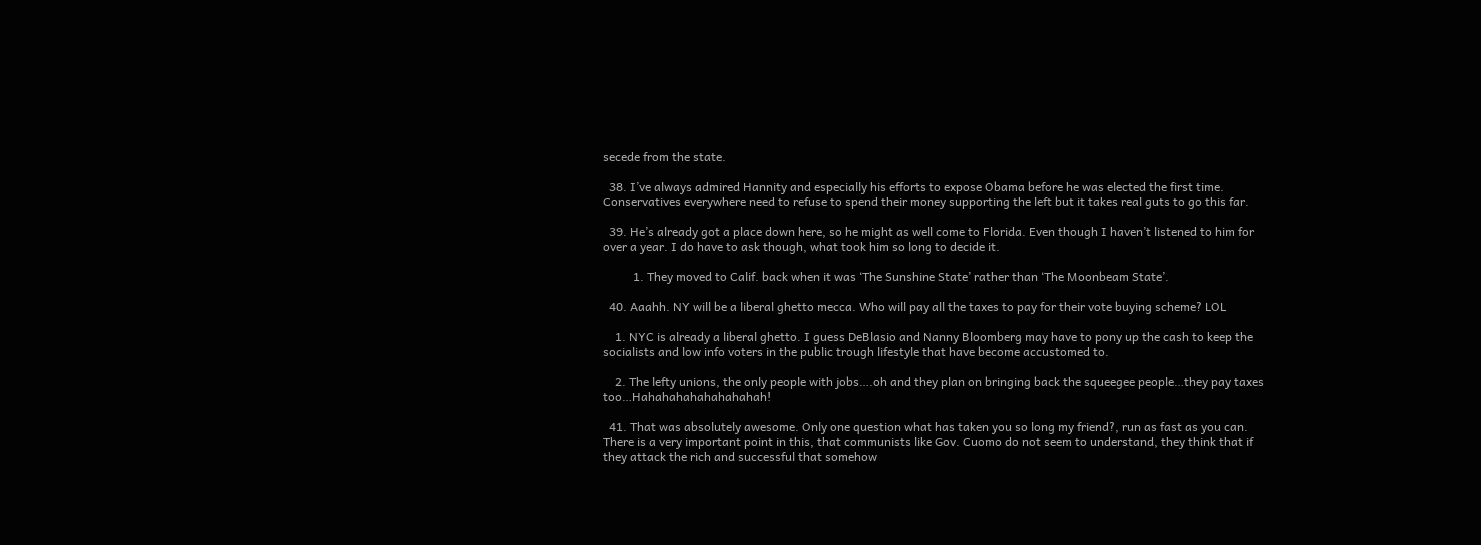secede from the state.

  38. I’ve always admired Hannity and especially his efforts to expose Obama before he was elected the first time. Conservatives everywhere need to refuse to spend their money supporting the left but it takes real guts to go this far.

  39. He’s already got a place down here, so he might as well come to Florida. Even though I haven’t listened to him for over a year. I do have to ask though, what took him so long to decide it.

          1. They moved to Calif. back when it was ‘The Sunshine State’ rather than ‘The Moonbeam State’.

  40. Aaahh. NY will be a liberal ghetto mecca. Who will pay all the taxes to pay for their vote buying scheme? LOL

    1. NYC is already a liberal ghetto. I guess DeBlasio and Nanny Bloomberg may have to pony up the cash to keep the socialists and low info voters in the public trough lifestyle that have become accustomed to.

    2. The lefty unions, the only people with jobs….oh and they plan on bringing back the squeegee people…they pay taxes too…Hahahahahahahahahah!

  41. That was absolutely awesome. Only one question what has taken you so long my friend?, run as fast as you can. There is a very important point in this, that communists like Gov. Cuomo do not seem to understand, they think that if they attack the rich and successful that somehow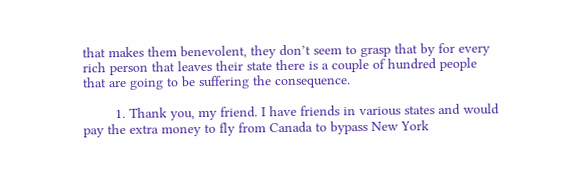that makes them benevolent, they don’t seem to grasp that by for every rich person that leaves their state there is a couple of hundred people that are going to be suffering the consequence.

        1. Thank you, my friend. I have friends in various states and would pay the extra money to fly from Canada to bypass New York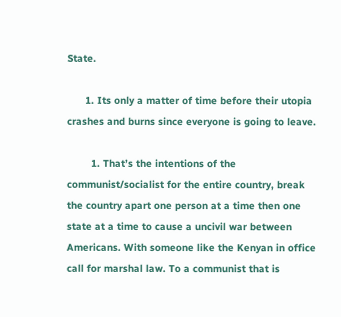State.

      1. Its only a matter of time before their utopia crashes and burns since everyone is going to leave.

        1. That’s the intentions of the communist/socialist for the entire country, break the country apart one person at a time then one state at a time to cause a uncivil war between Americans. With someone like the Kenyan in office call for marshal law. To a communist that is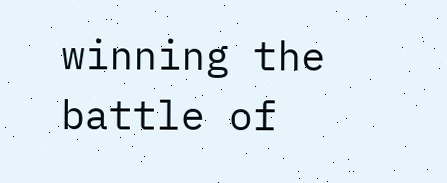winning the battle of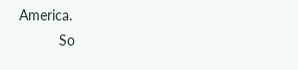America.
          So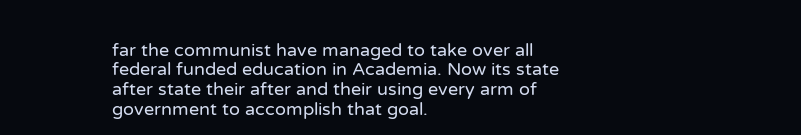far the communist have managed to take over all federal funded education in Academia. Now its state after state their after and their using every arm of government to accomplish that goal.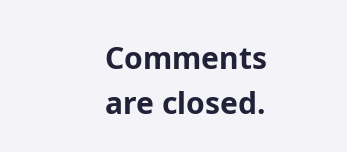Comments are closed.